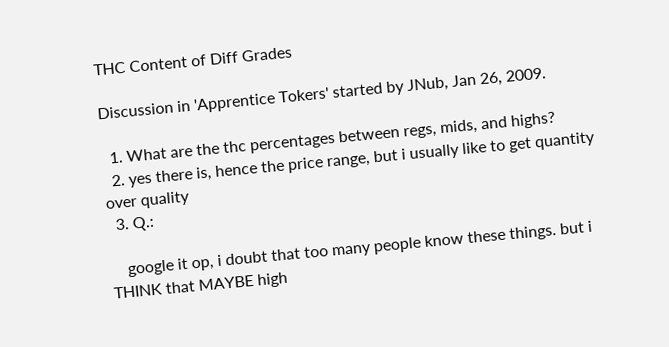THC Content of Diff Grades

Discussion in 'Apprentice Tokers' started by JNub, Jan 26, 2009.

  1. What are the thc percentages between regs, mids, and highs?
  2. yes there is, hence the price range, but i usually like to get quantity over quality
  3. Q.:

    google it op, i doubt that too many people know these things. but i THINK that MAYBE high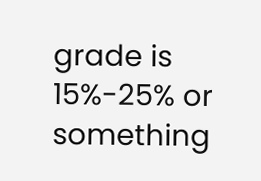grade is 15%-25% or something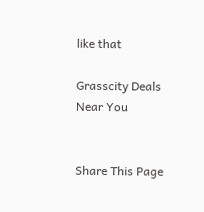like that

Grasscity Deals Near You


Share This Page